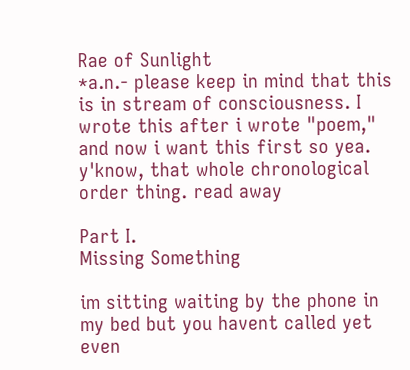Rae of Sunlight
*a.n.- please keep in mind that this is in stream of consciousness. I wrote this after i wrote "poem," and now i want this first so yea. y'know, that whole chronological order thing. read away

Part I.
Missing Something

im sitting waiting by the phone in my bed but you havent called yet even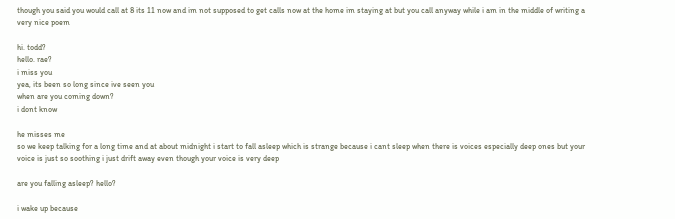though you said you would call at 8 its 11 now and im not supposed to get calls now at the home im staying at but you call anyway while i am in the middle of writing a very nice poem

hi. todd?
hello. rae?
i miss you
yea, its been so long since ive seen you
when are you coming down?
i dont know

he misses me
so we keep talking for a long time and at about midnight i start to fall asleep which is strange because i cant sleep when there is voices especially deep ones but your voice is just so soothing i just drift away even though your voice is very deep

are you falling asleep? hello?

i wake up because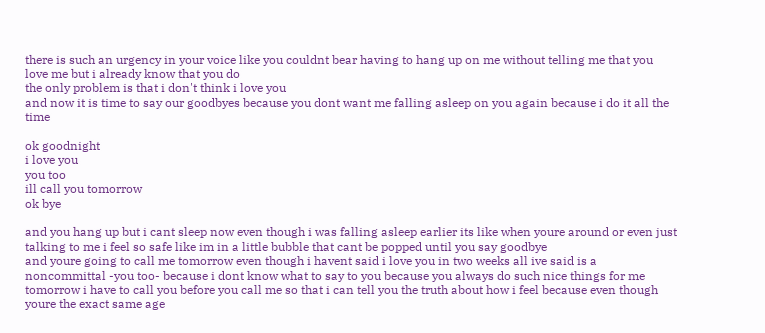there is such an urgency in your voice like you couldnt bear having to hang up on me without telling me that you love me but i already know that you do
the only problem is that i don't think i love you
and now it is time to say our goodbyes because you dont want me falling asleep on you again because i do it all the time

ok goodnight
i love you
you too
ill call you tomorrow
ok bye

and you hang up but i cant sleep now even though i was falling asleep earlier its like when youre around or even just talking to me i feel so safe like im in a little bubble that cant be popped until you say goodbye
and youre going to call me tomorrow even though i havent said i love you in two weeks all ive said is a noncommittal -you too- because i dont know what to say to you because you always do such nice things for me
tomorrow i have to call you before you call me so that i can tell you the truth about how i feel because even though youre the exact same age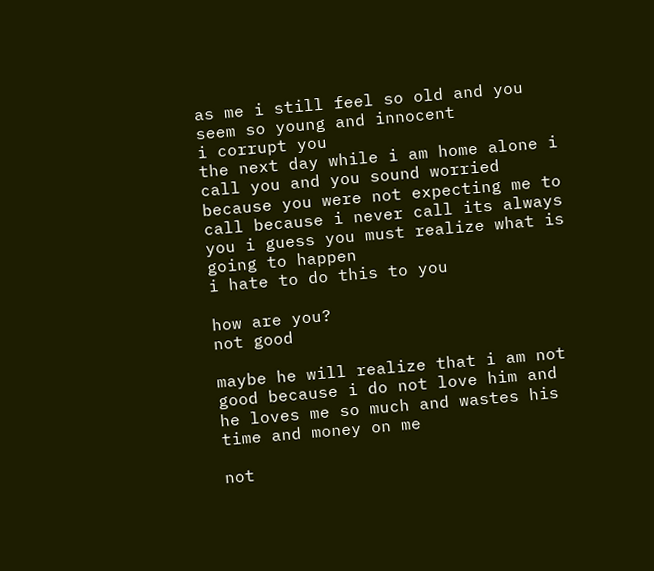as me i still feel so old and you seem so young and innocent
i corrupt you
the next day while i am home alone i call you and you sound worried because you were not expecting me to call because i never call its always you i guess you must realize what is going to happen
i hate to do this to you

how are you?
not good

maybe he will realize that i am not good because i do not love him and he loves me so much and wastes his time and money on me

not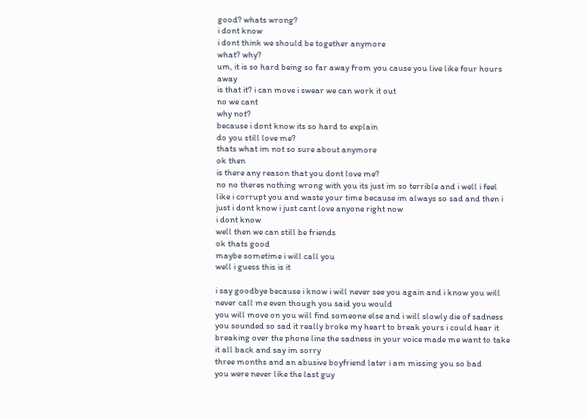good? whats wrong?
i dont know
i dont think we should be together anymore
what? why?
um, it is so hard being so far away from you cause you live like four hours away
is that it? i can move i swear we can work it out
no we cant
why not?
because i dont know its so hard to explain
do you still love me?
thats what im not so sure about anymore
ok then
is there any reason that you dont love me?
no no theres nothing wrong with you its just im so terrible and i well i feel like i corrupt you and waste your time because im always so sad and then i just i dont know i just cant love anyone right now
i dont know
well then we can still be friends
ok thats good
maybe sometime i will call you
well i guess this is it

i say goodbye because i know i will never see you again and i know you will never call me even though you said you would
you will move on you will find someone else and i will slowly die of sadness
you sounded so sad it really broke my heart to break yours i could hear it breaking over the phone line the sadness in your voice made me want to take it all back and say im sorry
three months and an abusive boyfriend later i am missing you so bad
you were never like the last guy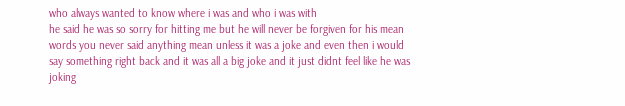who always wanted to know where i was and who i was with
he said he was so sorry for hitting me but he will never be forgiven for his mean words you never said anything mean unless it was a joke and even then i would say something right back and it was all a big joke and it just didnt feel like he was joking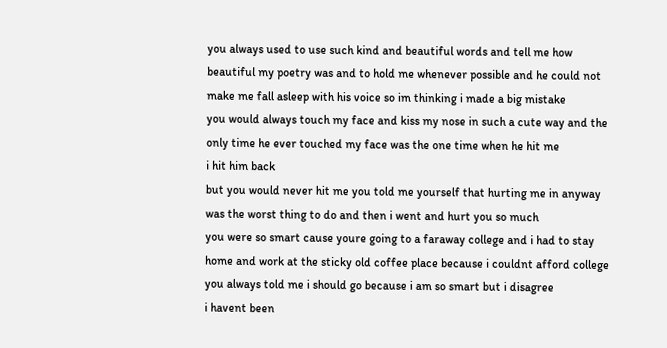you always used to use such kind and beautiful words and tell me how beautiful my poetry was and to hold me whenever possible and he could not make me fall asleep with his voice so im thinking i made a big mistake
you would always touch my face and kiss my nose in such a cute way and the only time he ever touched my face was the one time when he hit me
i hit him back
but you would never hit me you told me yourself that hurting me in anyway was the worst thing to do and then i went and hurt you so much
you were so smart cause youre going to a faraway college and i had to stay home and work at the sticky old coffee place because i couldnt afford college you always told me i should go because i am so smart but i disagree
i havent been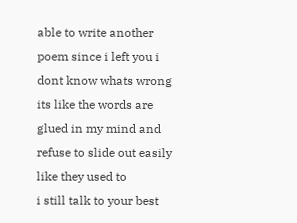able to write another poem since i left you i dont know whats wrong its like the words are glued in my mind and refuse to slide out easily like they used to
i still talk to your best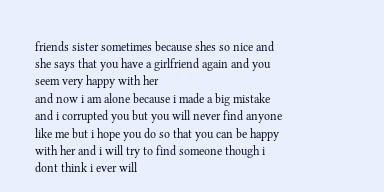friends sister sometimes because shes so nice and she says that you have a girlfriend again and you seem very happy with her
and now i am alone because i made a big mistake and i corrupted you but you will never find anyone like me but i hope you do so that you can be happy with her and i will try to find someone though i dont think i ever will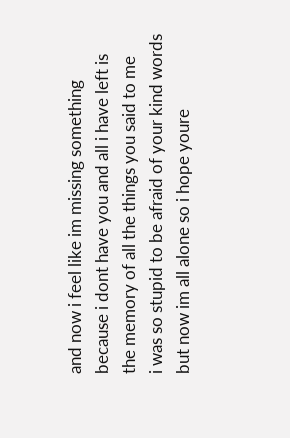and now i feel like im missing something because i dont have you and all i have left is the memory of all the things you said to me
i was so stupid to be afraid of your kind words but now im all alone so i hope youre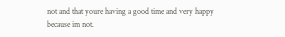not and that youre having a good time and very happy
because im not.